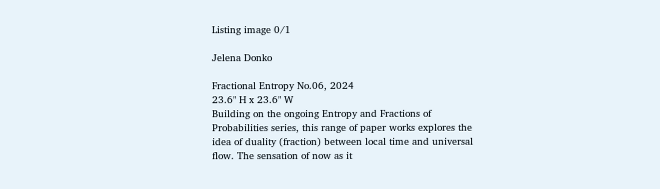Listing image 0/1

Jelena Donko

Fractional Entropy No.06, 2024
23.6" H x 23.6" W
Building on the ongoing Entropy and Fractions of Probabilities series, this range of paper works explores the idea of duality (fraction) between local time and universal flow. The sensation of now as it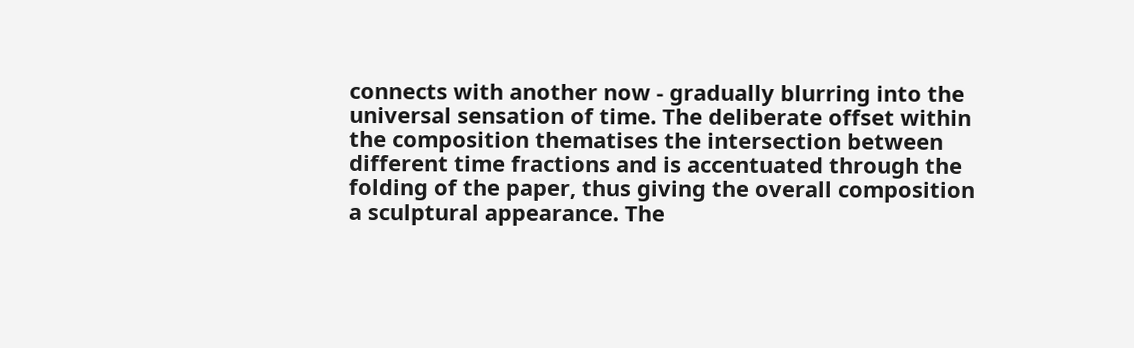connects with another now - gradually blurring into the universal sensation of time. The deliberate offset within the composition thematises the intersection between different time fractions and is accentuated through the folding of the paper, thus giving the overall composition a sculptural appearance. The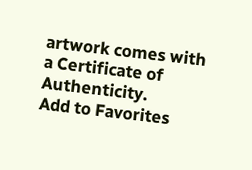artwork comes with a Certificate of Authenticity.
Add to Favorites